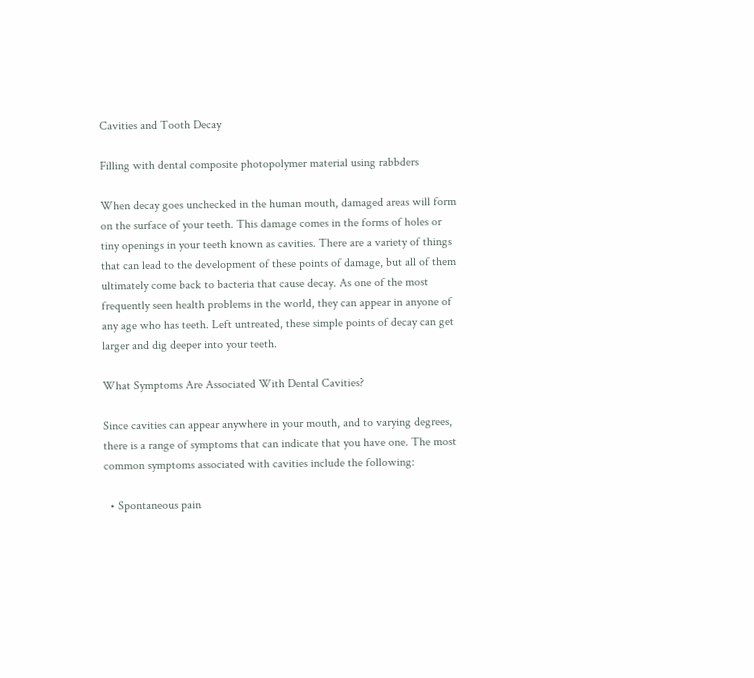Cavities and Tooth Decay

Filling with dental composite photopolymer material using rabbders

When decay goes unchecked in the human mouth, damaged areas will form on the surface of your teeth. This damage comes in the forms of holes or tiny openings in your teeth known as cavities. There are a variety of things that can lead to the development of these points of damage, but all of them ultimately come back to bacteria that cause decay. As one of the most frequently seen health problems in the world, they can appear in anyone of any age who has teeth. Left untreated, these simple points of decay can get larger and dig deeper into your teeth.

What Symptoms Are Associated With Dental Cavities?

Since cavities can appear anywhere in your mouth, and to varying degrees, there is a range of symptoms that can indicate that you have one. The most common symptoms associated with cavities include the following:

  • Spontaneous pain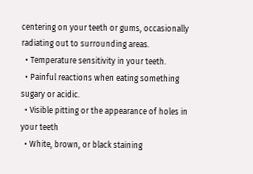centering on your teeth or gums, occasionally radiating out to surrounding areas.
  • Temperature sensitivity in your teeth.
  • Painful reactions when eating something sugary or acidic.
  • Visible pitting or the appearance of holes in your teeth
  • White, brown, or black staining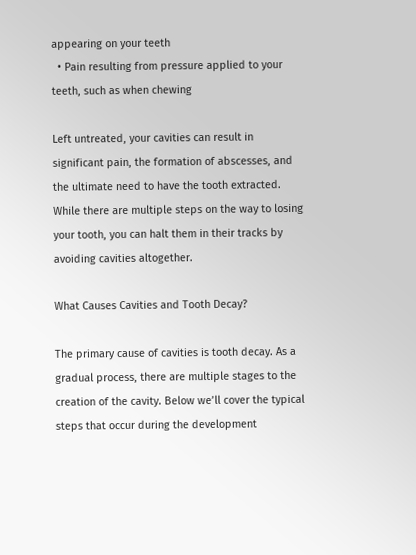appearing on your teeth
  • Pain resulting from pressure applied to your teeth, such as when chewing

Left untreated, your cavities can result in significant pain, the formation of abscesses, and the ultimate need to have the tooth extracted. While there are multiple steps on the way to losing your tooth, you can halt them in their tracks by avoiding cavities altogether.

What Causes Cavities and Tooth Decay?

The primary cause of cavities is tooth decay. As a gradual process, there are multiple stages to the creation of the cavity. Below we’ll cover the typical steps that occur during the development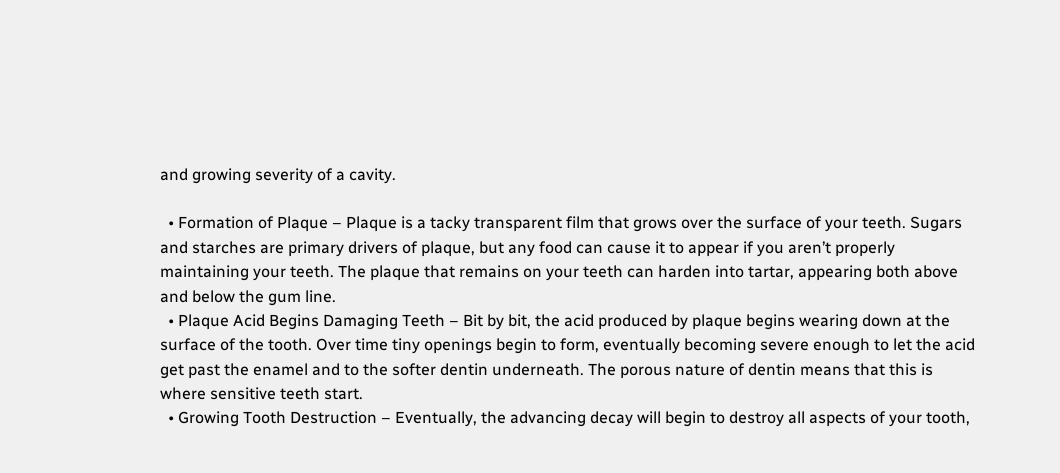and growing severity of a cavity.

  • Formation of Plaque – Plaque is a tacky transparent film that grows over the surface of your teeth. Sugars and starches are primary drivers of plaque, but any food can cause it to appear if you aren’t properly maintaining your teeth. The plaque that remains on your teeth can harden into tartar, appearing both above and below the gum line.
  • Plaque Acid Begins Damaging Teeth – Bit by bit, the acid produced by plaque begins wearing down at the surface of the tooth. Over time tiny openings begin to form, eventually becoming severe enough to let the acid get past the enamel and to the softer dentin underneath. The porous nature of dentin means that this is where sensitive teeth start.
  • Growing Tooth Destruction – Eventually, the advancing decay will begin to destroy all aspects of your tooth,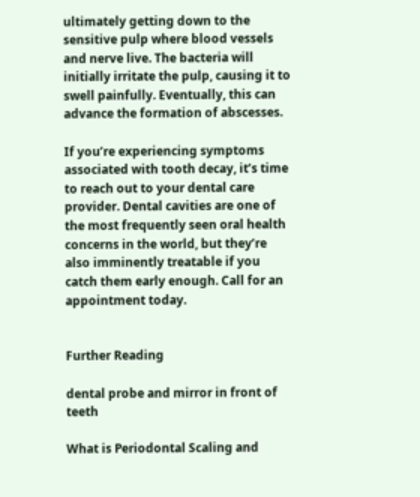ultimately getting down to the sensitive pulp where blood vessels and nerve live. The bacteria will initially irritate the pulp, causing it to swell painfully. Eventually, this can advance the formation of abscesses.

If you’re experiencing symptoms associated with tooth decay, it’s time to reach out to your dental care provider. Dental cavities are one of the most frequently seen oral health concerns in the world, but they’re also imminently treatable if you catch them early enough. Call for an appointment today.


Further Reading

dental probe and mirror in front of teeth

What is Periodontal Scaling and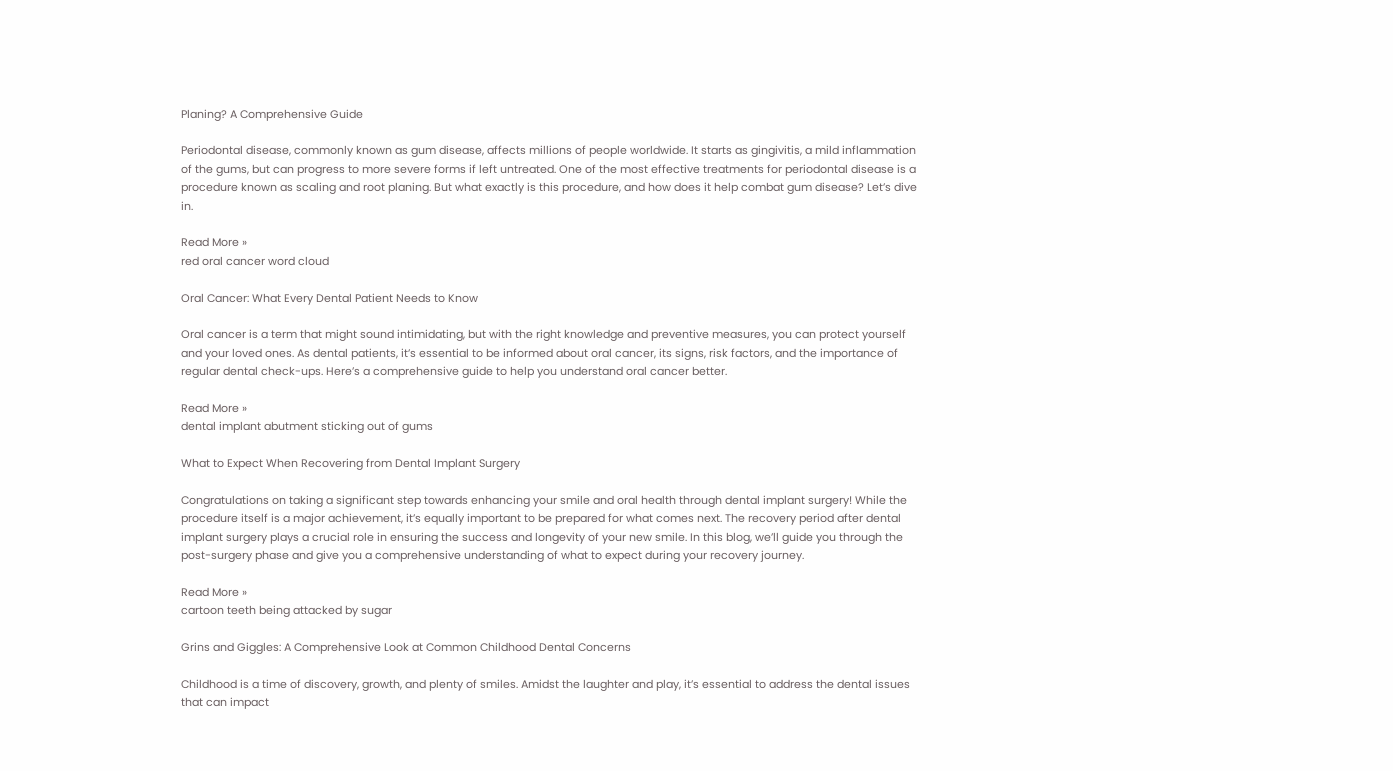Planing? A Comprehensive Guide

Periodontal disease, commonly known as gum disease, affects millions of people worldwide. It starts as gingivitis, a mild inflammation of the gums, but can progress to more severe forms if left untreated. One of the most effective treatments for periodontal disease is a procedure known as scaling and root planing. But what exactly is this procedure, and how does it help combat gum disease? Let’s dive in.

Read More »
red oral cancer word cloud

Oral Cancer: What Every Dental Patient Needs to Know

Oral cancer is a term that might sound intimidating, but with the right knowledge and preventive measures, you can protect yourself and your loved ones. As dental patients, it’s essential to be informed about oral cancer, its signs, risk factors, and the importance of regular dental check-ups. Here’s a comprehensive guide to help you understand oral cancer better.

Read More »
dental implant abutment sticking out of gums

What to Expect When Recovering from Dental Implant Surgery

Congratulations on taking a significant step towards enhancing your smile and oral health through dental implant surgery! While the procedure itself is a major achievement, it’s equally important to be prepared for what comes next. The recovery period after dental implant surgery plays a crucial role in ensuring the success and longevity of your new smile. In this blog, we’ll guide you through the post-surgery phase and give you a comprehensive understanding of what to expect during your recovery journey.

Read More »
cartoon teeth being attacked by sugar

Grins and Giggles: A Comprehensive Look at Common Childhood Dental Concerns

Childhood is a time of discovery, growth, and plenty of smiles. Amidst the laughter and play, it’s essential to address the dental issues that can impact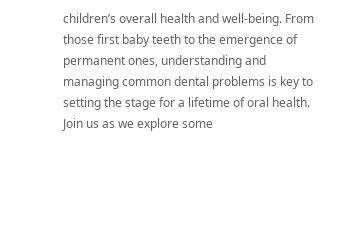children’s overall health and well-being. From those first baby teeth to the emergence of permanent ones, understanding and managing common dental problems is key to setting the stage for a lifetime of oral health. Join us as we explore some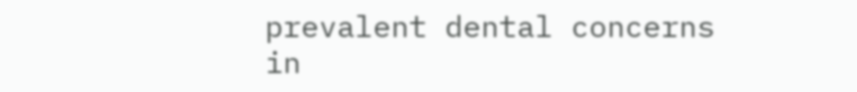prevalent dental concerns in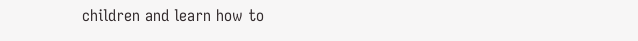children and learn how to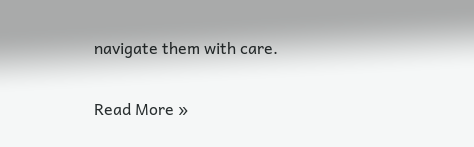navigate them with care.

Read More »